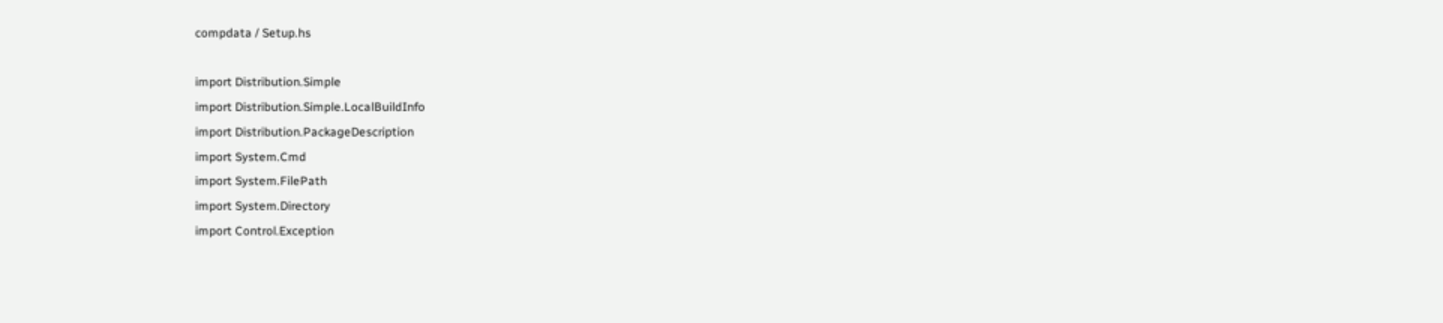compdata / Setup.hs

import Distribution.Simple
import Distribution.Simple.LocalBuildInfo
import Distribution.PackageDescription
import System.Cmd
import System.FilePath
import System.Directory
import Control.Exception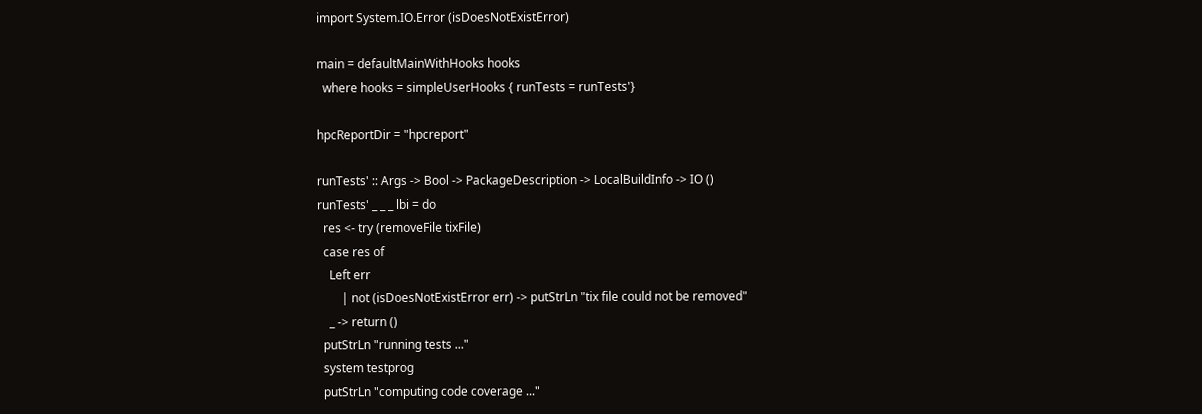import System.IO.Error (isDoesNotExistError)

main = defaultMainWithHooks hooks
  where hooks = simpleUserHooks { runTests = runTests'}

hpcReportDir = "hpcreport"

runTests' :: Args -> Bool -> PackageDescription -> LocalBuildInfo -> IO ()
runTests' _ _ _ lbi = do
  res <- try (removeFile tixFile)
  case res of
    Left err
        | not (isDoesNotExistError err) -> putStrLn "tix file could not be removed"
    _ -> return ()
  putStrLn "running tests ..."
  system testprog
  putStrLn "computing code coverage ..."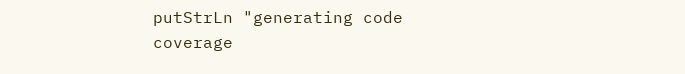putStrLn "generating code coverage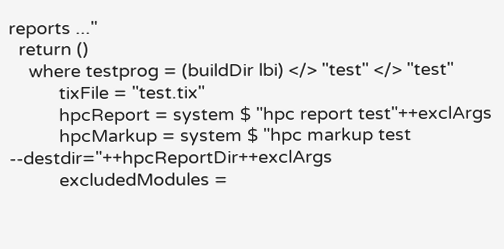reports ..."
  return ()
    where testprog = (buildDir lbi) </> "test" </> "test"
          tixFile = "test.tix"
          hpcReport = system $ "hpc report test"++exclArgs
          hpcMarkup = system $ "hpc markup test --destdir="++hpcReportDir++exclArgs
          excludedModules =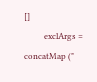[]
          exclArgs = concatMap ("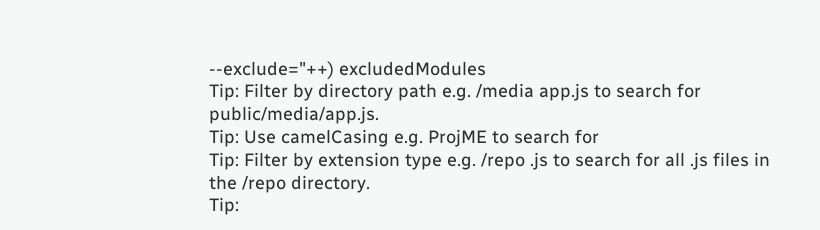--exclude="++) excludedModules
Tip: Filter by directory path e.g. /media app.js to search for public/media/app.js.
Tip: Use camelCasing e.g. ProjME to search for
Tip: Filter by extension type e.g. /repo .js to search for all .js files in the /repo directory.
Tip: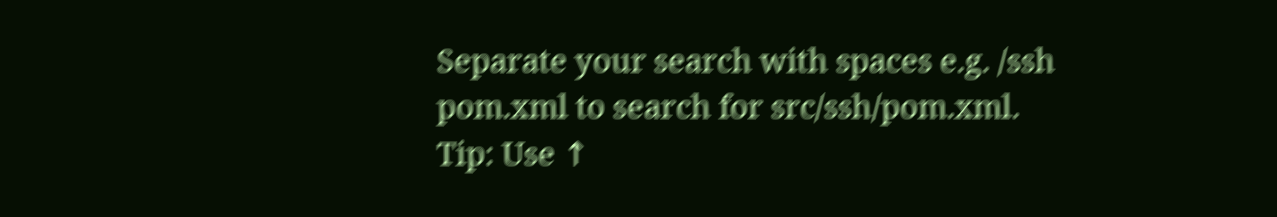Separate your search with spaces e.g. /ssh pom.xml to search for src/ssh/pom.xml.
Tip: Use ↑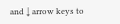and ↓ arrow keys to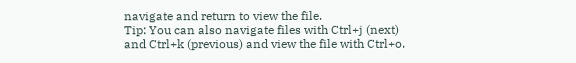navigate and return to view the file.
Tip: You can also navigate files with Ctrl+j (next) and Ctrl+k (previous) and view the file with Ctrl+o.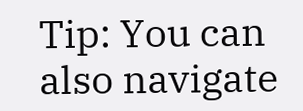Tip: You can also navigate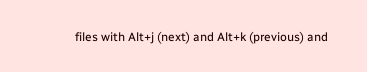files with Alt+j (next) and Alt+k (previous) and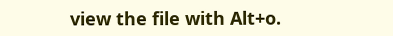view the file with Alt+o.